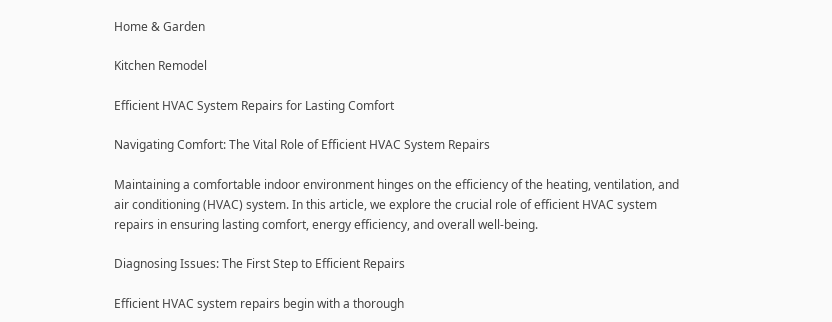Home & Garden

Kitchen Remodel

Efficient HVAC System Repairs for Lasting Comfort

Navigating Comfort: The Vital Role of Efficient HVAC System Repairs

Maintaining a comfortable indoor environment hinges on the efficiency of the heating, ventilation, and air conditioning (HVAC) system. In this article, we explore the crucial role of efficient HVAC system repairs in ensuring lasting comfort, energy efficiency, and overall well-being.

Diagnosing Issues: The First Step to Efficient Repairs

Efficient HVAC system repairs begin with a thorough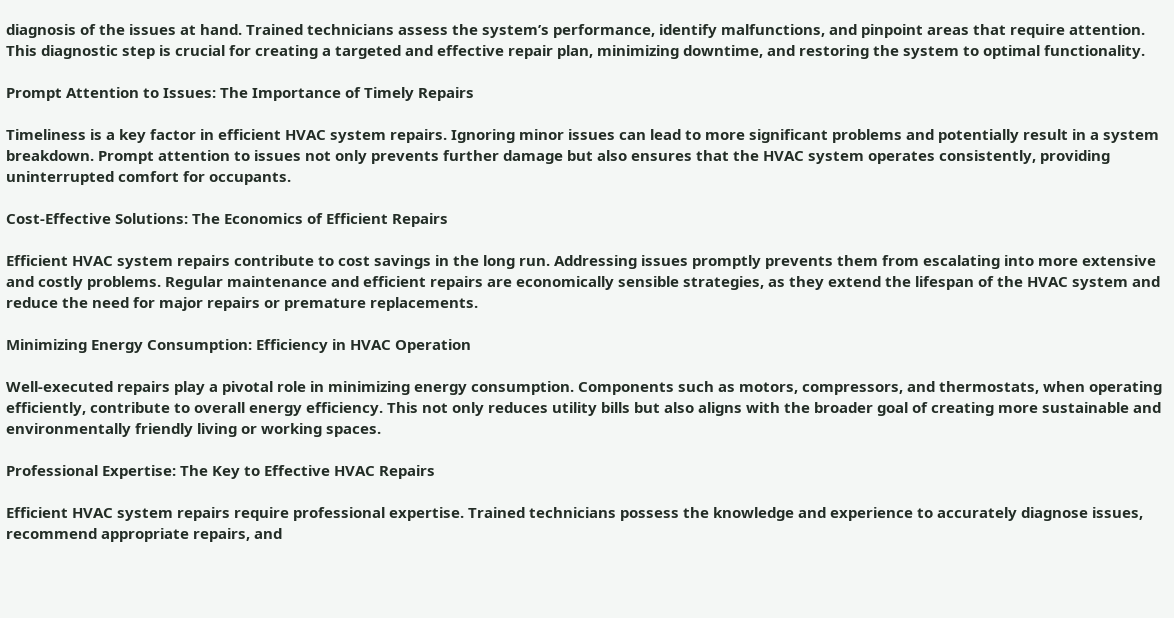diagnosis of the issues at hand. Trained technicians assess the system’s performance, identify malfunctions, and pinpoint areas that require attention. This diagnostic step is crucial for creating a targeted and effective repair plan, minimizing downtime, and restoring the system to optimal functionality.

Prompt Attention to Issues: The Importance of Timely Repairs

Timeliness is a key factor in efficient HVAC system repairs. Ignoring minor issues can lead to more significant problems and potentially result in a system breakdown. Prompt attention to issues not only prevents further damage but also ensures that the HVAC system operates consistently, providing uninterrupted comfort for occupants.

Cost-Effective Solutions: The Economics of Efficient Repairs

Efficient HVAC system repairs contribute to cost savings in the long run. Addressing issues promptly prevents them from escalating into more extensive and costly problems. Regular maintenance and efficient repairs are economically sensible strategies, as they extend the lifespan of the HVAC system and reduce the need for major repairs or premature replacements.

Minimizing Energy Consumption: Efficiency in HVAC Operation

Well-executed repairs play a pivotal role in minimizing energy consumption. Components such as motors, compressors, and thermostats, when operating efficiently, contribute to overall energy efficiency. This not only reduces utility bills but also aligns with the broader goal of creating more sustainable and environmentally friendly living or working spaces.

Professional Expertise: The Key to Effective HVAC Repairs

Efficient HVAC system repairs require professional expertise. Trained technicians possess the knowledge and experience to accurately diagnose issues, recommend appropriate repairs, and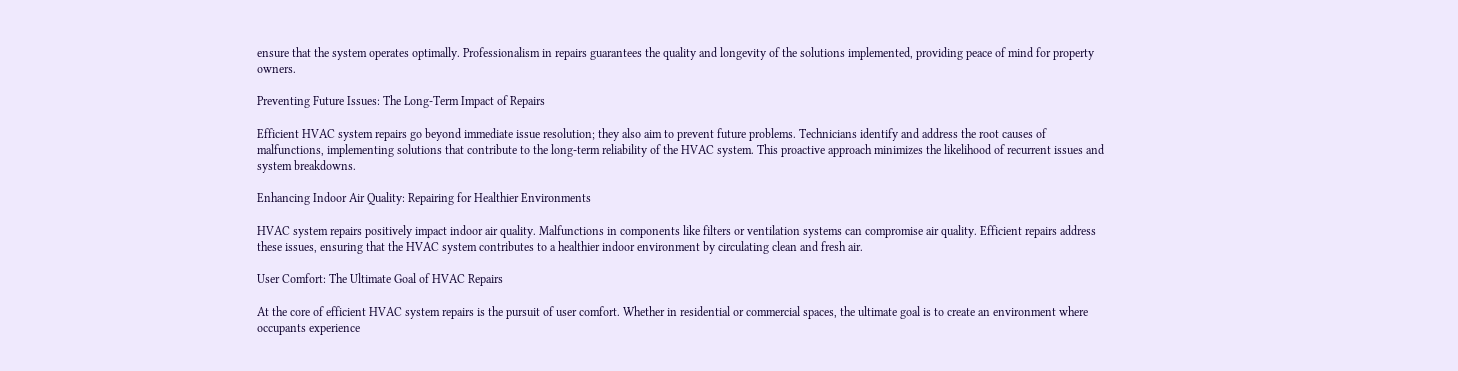ensure that the system operates optimally. Professionalism in repairs guarantees the quality and longevity of the solutions implemented, providing peace of mind for property owners.

Preventing Future Issues: The Long-Term Impact of Repairs

Efficient HVAC system repairs go beyond immediate issue resolution; they also aim to prevent future problems. Technicians identify and address the root causes of malfunctions, implementing solutions that contribute to the long-term reliability of the HVAC system. This proactive approach minimizes the likelihood of recurrent issues and system breakdowns.

Enhancing Indoor Air Quality: Repairing for Healthier Environments

HVAC system repairs positively impact indoor air quality. Malfunctions in components like filters or ventilation systems can compromise air quality. Efficient repairs address these issues, ensuring that the HVAC system contributes to a healthier indoor environment by circulating clean and fresh air.

User Comfort: The Ultimate Goal of HVAC Repairs

At the core of efficient HVAC system repairs is the pursuit of user comfort. Whether in residential or commercial spaces, the ultimate goal is to create an environment where occupants experience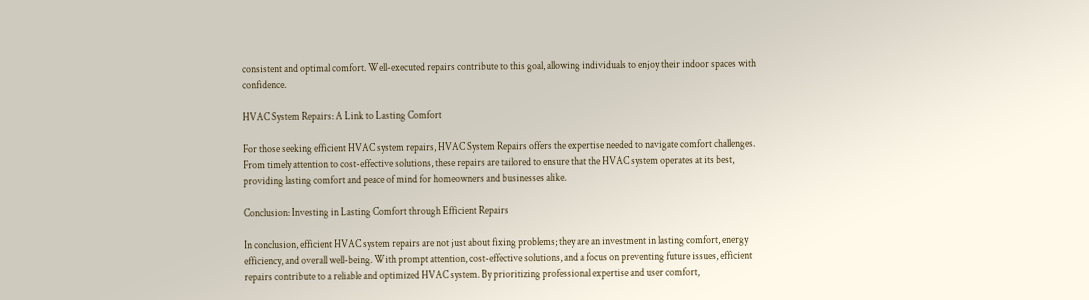consistent and optimal comfort. Well-executed repairs contribute to this goal, allowing individuals to enjoy their indoor spaces with confidence.

HVAC System Repairs: A Link to Lasting Comfort

For those seeking efficient HVAC system repairs, HVAC System Repairs offers the expertise needed to navigate comfort challenges. From timely attention to cost-effective solutions, these repairs are tailored to ensure that the HVAC system operates at its best, providing lasting comfort and peace of mind for homeowners and businesses alike.

Conclusion: Investing in Lasting Comfort through Efficient Repairs

In conclusion, efficient HVAC system repairs are not just about fixing problems; they are an investment in lasting comfort, energy efficiency, and overall well-being. With prompt attention, cost-effective solutions, and a focus on preventing future issues, efficient repairs contribute to a reliable and optimized HVAC system. By prioritizing professional expertise and user comfort,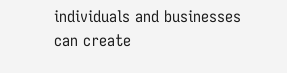individuals and businesses can create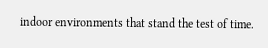indoor environments that stand the test of time.